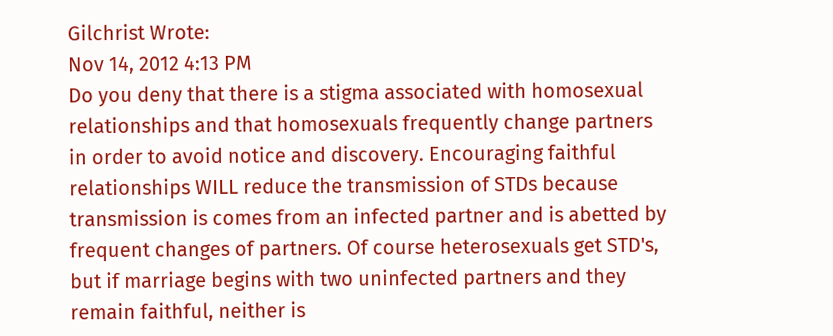Gilchrist Wrote:
Nov 14, 2012 4:13 PM
Do you deny that there is a stigma associated with homosexual relationships and that homosexuals frequently change partners in order to avoid notice and discovery. Encouraging faithful relationships WILL reduce the transmission of STDs because transmission is comes from an infected partner and is abetted by frequent changes of partners. Of course heterosexuals get STD's, but if marriage begins with two uninfected partners and they remain faithful, neither is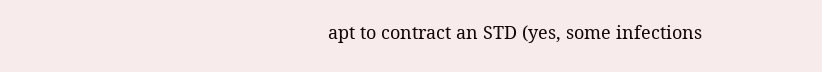apt to contract an STD (yes, some infections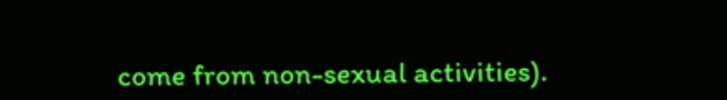come from non-sexual activities).